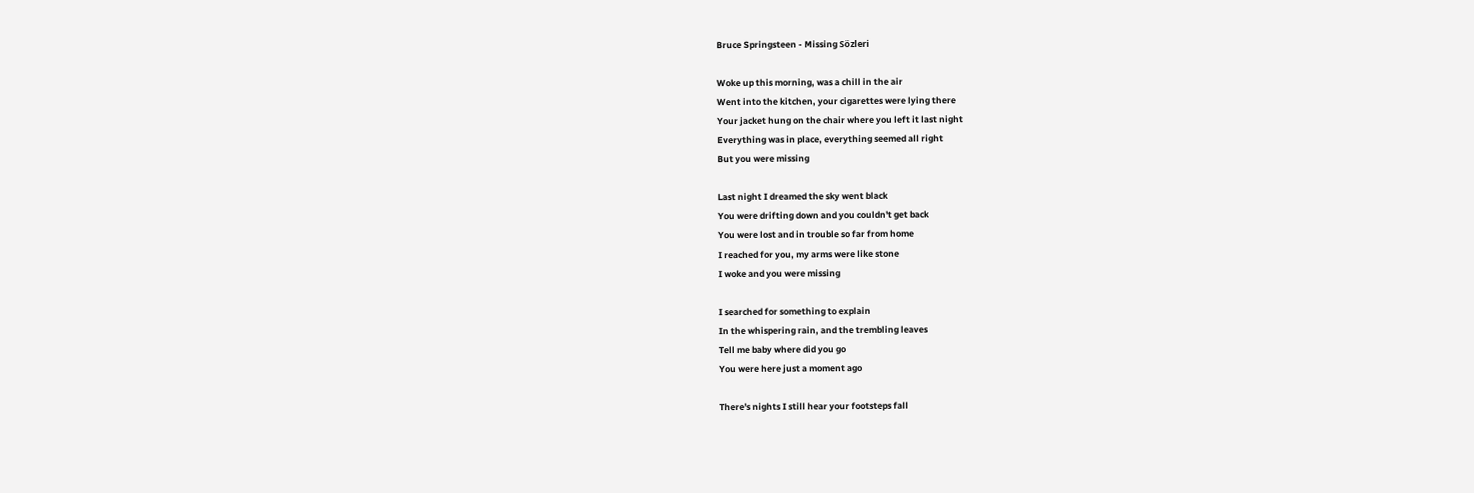Bruce Springsteen - Missing Sözleri

Woke up this morning, was a chill in the air
Went into the kitchen, your cigarettes were lying there
Your jacket hung on the chair where you left it last night
Everything was in place, everything seemed all right
But you were missing

Last night I dreamed the sky went black
You were drifting down and you couldn't get back
You were lost and in trouble so far from home
I reached for you, my arms were like stone
I woke and you were missing

I searched for something to explain
In the whispering rain, and the trembling leaves
Tell me baby where did you go
You were here just a moment ago

There's nights I still hear your footsteps fall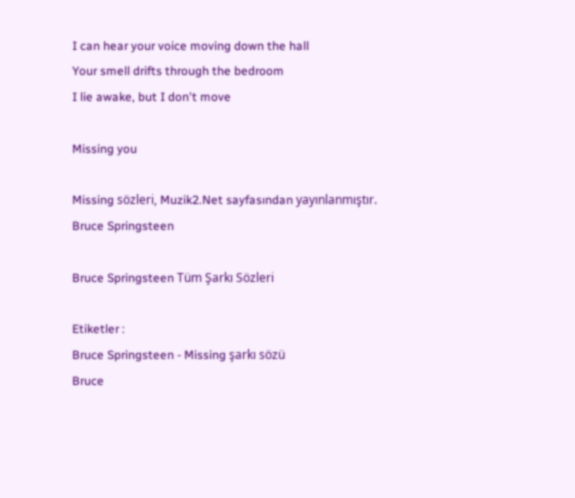I can hear your voice moving down the hall
Your smell drifts through the bedroom
I lie awake, but I don't move

Missing you

Missing sözleri, Muzik2.Net sayfasından yayınlanmıştır.
Bruce Springsteen

Bruce Springsteen Tüm Şarkı Sözleri

Etiketler :
Bruce Springsteen - Missing şarkı sözü
Bruce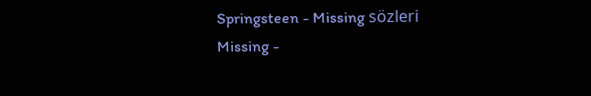Springsteen - Missing sözleri
Missing -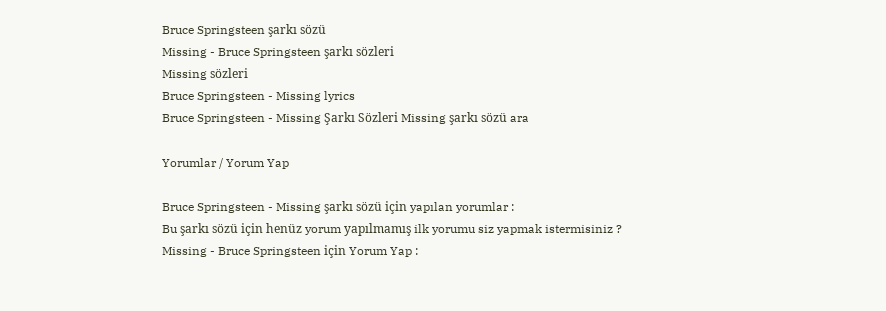Bruce Springsteen şarkı sözü
Missing - Bruce Springsteen şarkı sözleri
Missing sözleri
Bruce Springsteen - Missing lyrics
Bruce Springsteen - Missing Şarkı Sözleri Missing şarkı sözü ara

Yorumlar / Yorum Yap

Bruce Springsteen - Missing şarkı sözü için yapılan yorumlar :
Bu şarkı sözü için henüz yorum yapılmamış ilk yorumu siz yapmak istermisiniz ?
Missing - Bruce Springsteen için Yorum Yap :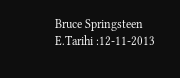Bruce Springsteen
E.Tarihi :12-11-2013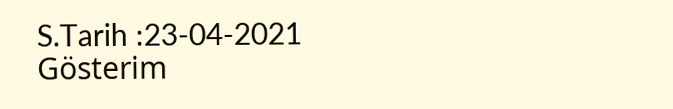S.Tarih :23-04-2021
Gösterim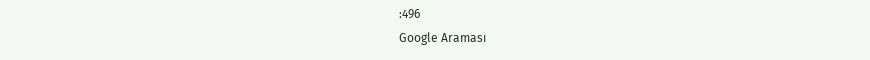:496
Google Araması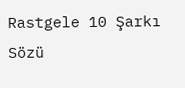Rastgele 10 Şarkı Sözü